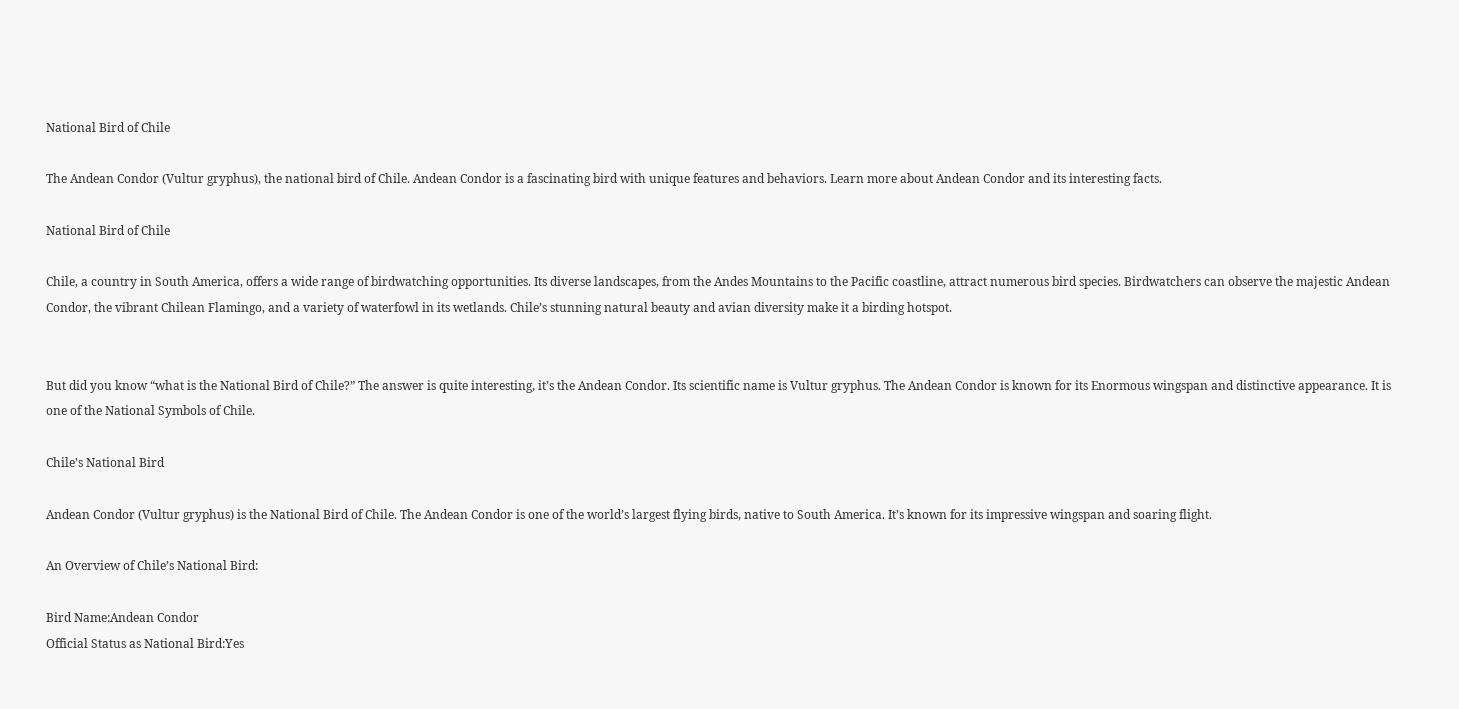National Bird of Chile

The Andean Condor (Vultur gryphus), the national bird of Chile. Andean Condor is a fascinating bird with unique features and behaviors. Learn more about Andean Condor and its interesting facts.

National Bird of Chile

Chile, a country in South America, offers a wide range of birdwatching opportunities. Its diverse landscapes, from the Andes Mountains to the Pacific coastline, attract numerous bird species. Birdwatchers can observe the majestic Andean Condor, the vibrant Chilean Flamingo, and a variety of waterfowl in its wetlands. Chile’s stunning natural beauty and avian diversity make it a birding hotspot.


But did you know “what is the National Bird of Chile?” The answer is quite interesting, it’s the Andean Condor. Its scientific name is Vultur gryphus. The Andean Condor is known for its Enormous wingspan and distinctive appearance. It is one of the National Symbols of Chile.

Chile’s National Bird

Andean Condor (Vultur gryphus) is the National Bird of Chile. The Andean Condor is one of the world’s largest flying birds, native to South America. It’s known for its impressive wingspan and soaring flight.

An Overview of Chile’s National Bird:

Bird Name:Andean Condor
Official Status as National Bird:Yes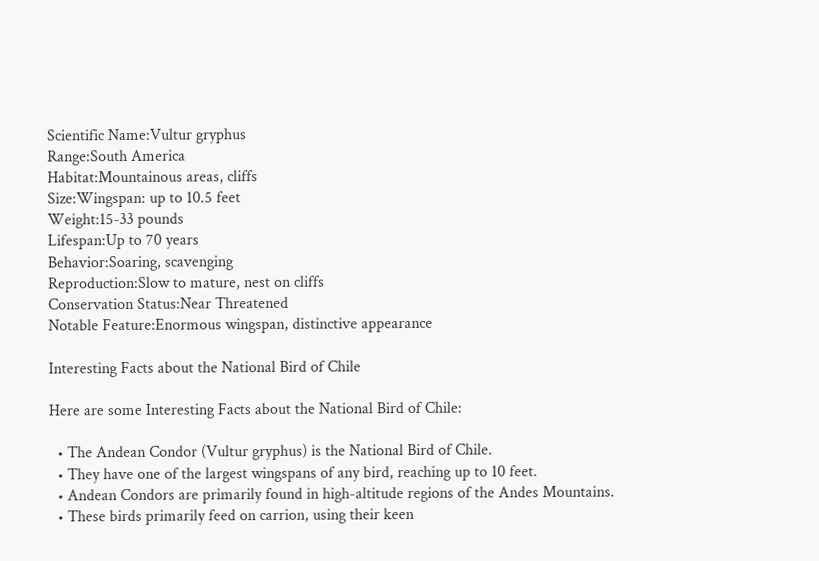Scientific Name:Vultur gryphus
Range:South America
Habitat:Mountainous areas, cliffs
Size:Wingspan: up to 10.5 feet
Weight:15-33 pounds
Lifespan:Up to 70 years
Behavior:Soaring, scavenging
Reproduction:Slow to mature, nest on cliffs
Conservation Status:Near Threatened
Notable Feature:Enormous wingspan, distinctive appearance

Interesting Facts about the National Bird of Chile

Here are some Interesting Facts about the National Bird of Chile:

  • The Andean Condor (Vultur gryphus) is the National Bird of Chile.
  • They have one of the largest wingspans of any bird, reaching up to 10 feet.
  • Andean Condors are primarily found in high-altitude regions of the Andes Mountains.
  • These birds primarily feed on carrion, using their keen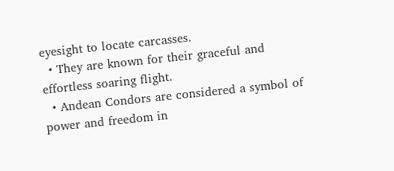eyesight to locate carcasses.
  • They are known for their graceful and effortless soaring flight.
  • Andean Condors are considered a symbol of power and freedom in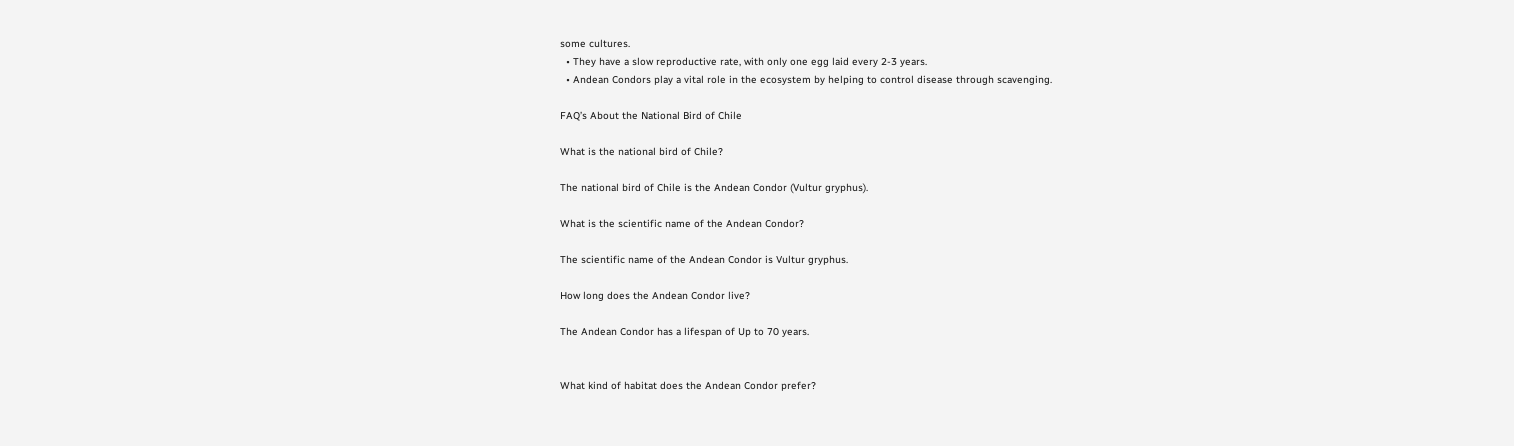some cultures.
  • They have a slow reproductive rate, with only one egg laid every 2-3 years.
  • Andean Condors play a vital role in the ecosystem by helping to control disease through scavenging.

FAQ’s About the National Bird of Chile

What is the national bird of Chile?

The national bird of Chile is the Andean Condor (Vultur gryphus).

What is the scientific name of the Andean Condor?

The scientific name of the Andean Condor is Vultur gryphus.

How long does the Andean Condor live?

The Andean Condor has a lifespan of Up to 70 years.


What kind of habitat does the Andean Condor prefer?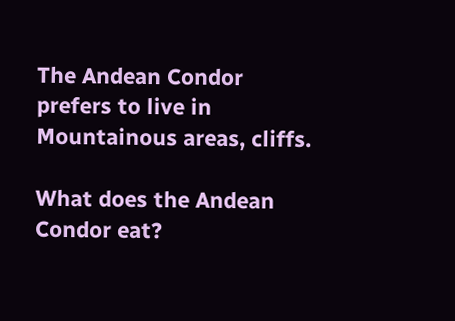The Andean Condor prefers to live in Mountainous areas, cliffs.

What does the Andean Condor eat?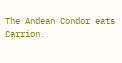The Andean Condor eats Carrion.